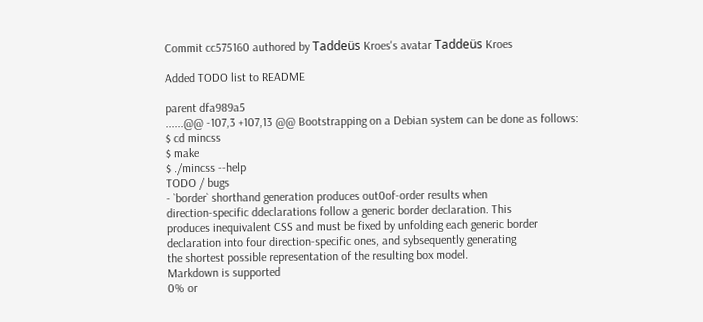Commit cc575160 authored by Taddeüs Kroes's avatar Taddeüs Kroes

Added TODO list to README

parent dfa989a5
......@@ -107,3 +107,13 @@ Bootstrapping on a Debian system can be done as follows:
$ cd mincss
$ make
$ ./mincss --help
TODO / bugs
- `border` shorthand generation produces out0of-order results when
direction-specific ddeclarations follow a generic border declaration. This
produces inequivalent CSS and must be fixed by unfolding each generic border
declaration into four direction-specific ones, and sybsequently generating
the shortest possible representation of the resulting box model.
Markdown is supported
0% or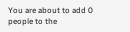You are about to add 0 people to the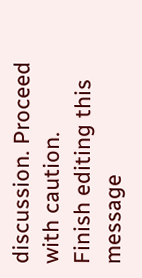discussion. Proceed with caution.
Finish editing this message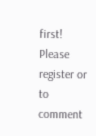first!
Please register or to comment